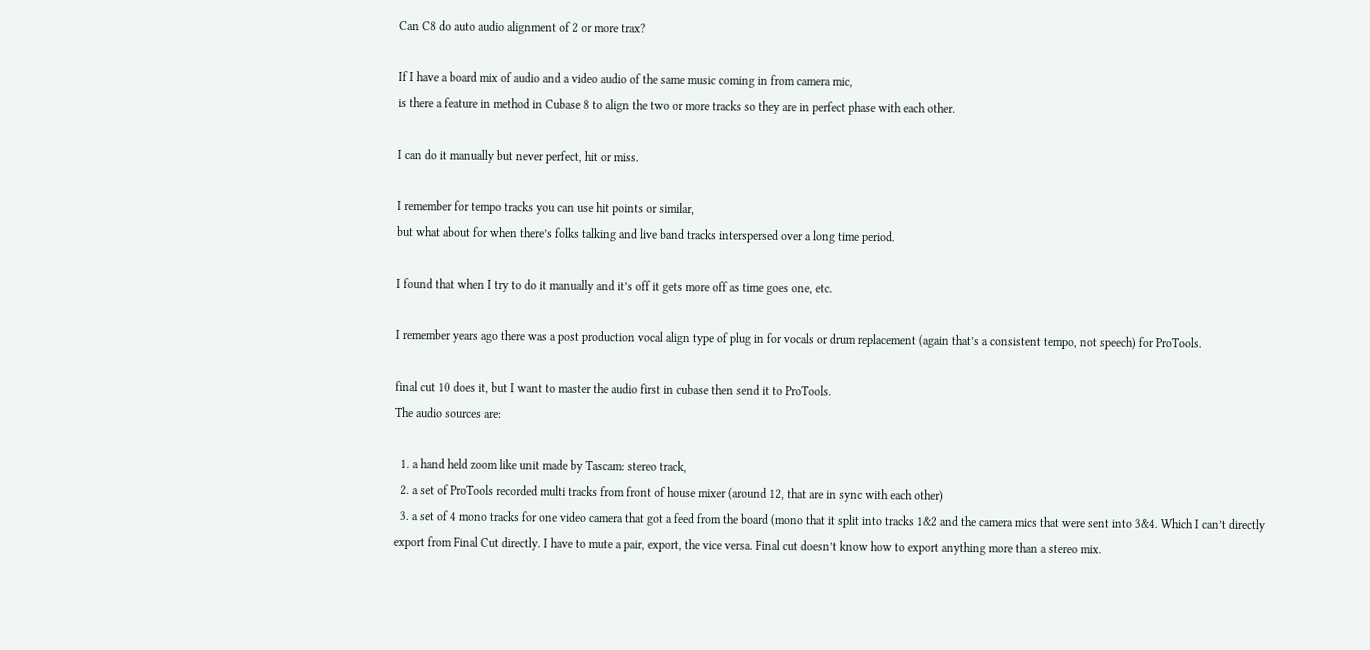Can C8 do auto audio alignment of 2 or more trax?

If I have a board mix of audio and a video audio of the same music coming in from camera mic,
is there a feature in method in Cubase 8 to align the two or more tracks so they are in perfect phase with each other.

I can do it manually but never perfect, hit or miss.

I remember for tempo tracks you can use hit points or similar,
but what about for when there’s folks talking and live band tracks interspersed over a long time period.

I found that when I try to do it manually and it’s off it gets more off as time goes one, etc.

I remember years ago there was a post production vocal align type of plug in for vocals or drum replacement (again that’s a consistent tempo, not speech) for ProTools.

final cut 10 does it, but I want to master the audio first in cubase then send it to ProTools.
The audio sources are:

  1. a hand held zoom like unit made by Tascam: stereo track,
  2. a set of ProTools recorded multi tracks from front of house mixer (around 12, that are in sync with each other)
  3. a set of 4 mono tracks for one video camera that got a feed from the board (mono that it split into tracks 1&2 and the camera mics that were sent into 3&4. Which I can’t directly export from Final Cut directly. I have to mute a pair, export, the vice versa. Final cut doesn’t know how to export anything more than a stereo mix.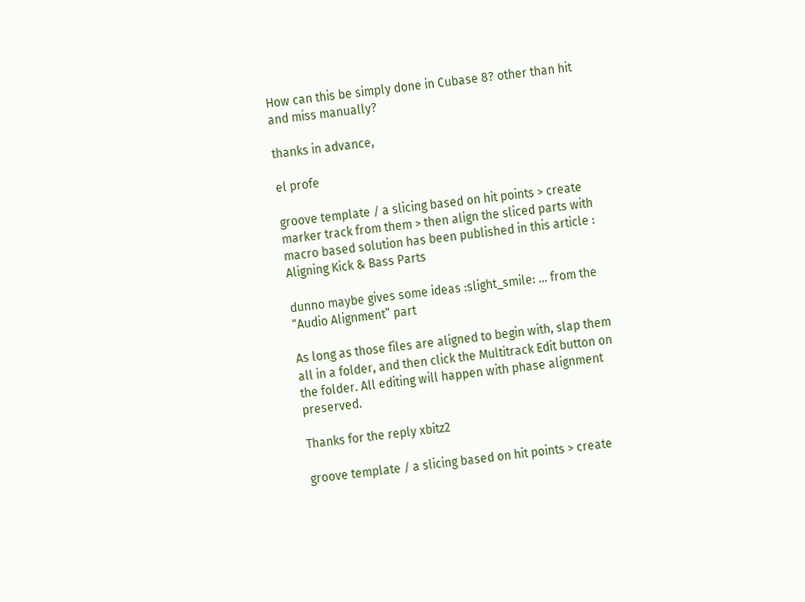How can this be simply done in Cubase 8? other than hit and miss manually?

thanks in advance,

el profe

groove template / a slicing based on hit points > create marker track from them > then align the sliced parts with macro based solution has been published in this article : Aligning Kick & Bass Parts

dunno maybe gives some ideas :slight_smile: … from the “Audio Alignment” part

As long as those files are aligned to begin with, slap them all in a folder, and then click the Multitrack Edit button on the folder. All editing will happen with phase alignment preserved.

Thanks for the reply xbitz2

groove template / a slicing based on hit points > create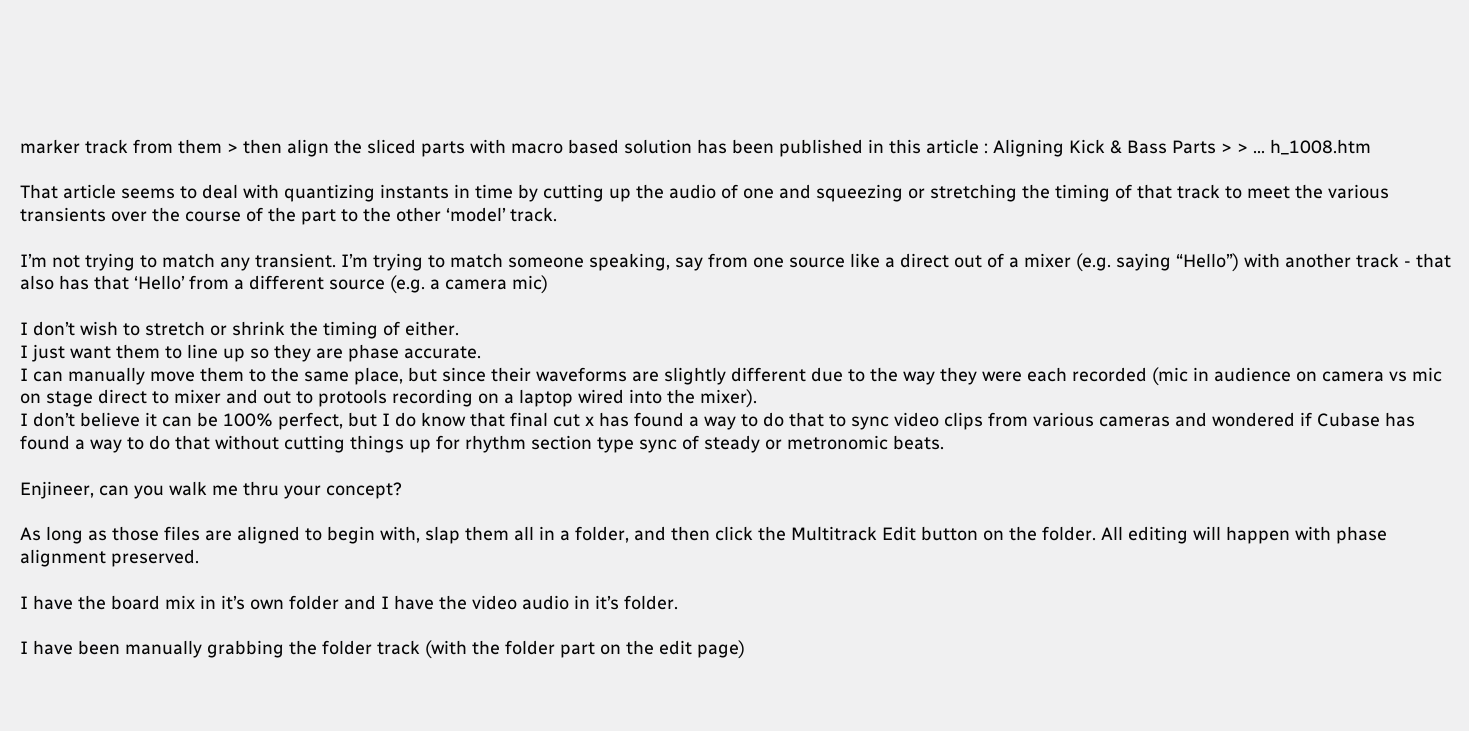marker track from them > then align the sliced parts with macro based solution has been published in this article : Aligning Kick & Bass Parts > > … h_1008.htm

That article seems to deal with quantizing instants in time by cutting up the audio of one and squeezing or stretching the timing of that track to meet the various transients over the course of the part to the other ‘model’ track.

I’m not trying to match any transient. I’m trying to match someone speaking, say from one source like a direct out of a mixer (e.g. saying “Hello”) with another track - that also has that ‘Hello’ from a different source (e.g. a camera mic)

I don’t wish to stretch or shrink the timing of either.
I just want them to line up so they are phase accurate.
I can manually move them to the same place, but since their waveforms are slightly different due to the way they were each recorded (mic in audience on camera vs mic on stage direct to mixer and out to protools recording on a laptop wired into the mixer).
I don’t believe it can be 100% perfect, but I do know that final cut x has found a way to do that to sync video clips from various cameras and wondered if Cubase has found a way to do that without cutting things up for rhythm section type sync of steady or metronomic beats.

Enjineer, can you walk me thru your concept?

As long as those files are aligned to begin with, slap them all in a folder, and then click the Multitrack Edit button on the folder. All editing will happen with phase alignment preserved.

I have the board mix in it’s own folder and I have the video audio in it’s folder.

I have been manually grabbing the folder track (with the folder part on the edit page)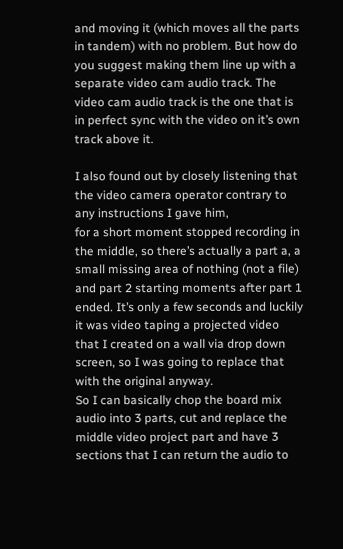and moving it (which moves all the parts in tandem) with no problem. But how do you suggest making them line up with a separate video cam audio track. The video cam audio track is the one that is in perfect sync with the video on it’s own track above it.

I also found out by closely listening that the video camera operator contrary to any instructions I gave him,
for a short moment stopped recording in the middle, so there’s actually a part a, a small missing area of nothing (not a file) and part 2 starting moments after part 1 ended. It’s only a few seconds and luckily it was video taping a projected video that I created on a wall via drop down screen, so I was going to replace that with the original anyway.
So I can basically chop the board mix audio into 3 parts, cut and replace the middle video project part and have 3 sections that I can return the audio to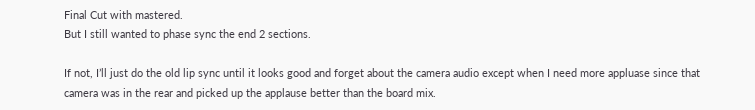Final Cut with mastered.
But I still wanted to phase sync the end 2 sections.

If not, I’ll just do the old lip sync until it looks good and forget about the camera audio except when I need more appluase since that camera was in the rear and picked up the applause better than the board mix.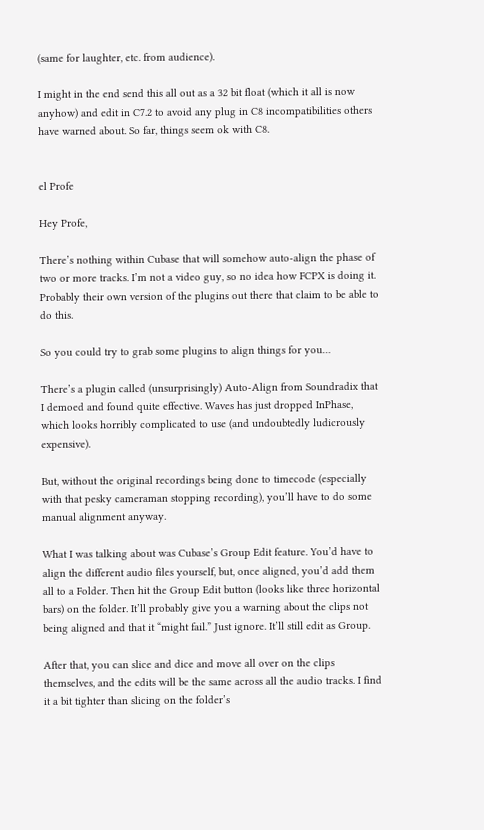(same for laughter, etc. from audience).

I might in the end send this all out as a 32 bit float (which it all is now anyhow) and edit in C7.2 to avoid any plug in C8 incompatibilities others have warned about. So far, things seem ok with C8.


el Profe

Hey Profe,

There’s nothing within Cubase that will somehow auto-align the phase of two or more tracks. I’m not a video guy, so no idea how FCPX is doing it. Probably their own version of the plugins out there that claim to be able to do this.

So you could try to grab some plugins to align things for you…

There’s a plugin called (unsurprisingly) Auto-Align from Soundradix that I demoed and found quite effective. Waves has just dropped InPhase, which looks horribly complicated to use (and undoubtedly ludicrously expensive).

But, without the original recordings being done to timecode (especially with that pesky cameraman stopping recording), you’ll have to do some manual alignment anyway.

What I was talking about was Cubase’s Group Edit feature. You’d have to align the different audio files yourself, but, once aligned, you’d add them all to a Folder. Then hit the Group Edit button (looks like three horizontal bars) on the folder. It’ll probably give you a warning about the clips not being aligned and that it “might fail.” Just ignore. It’ll still edit as Group.

After that, you can slice and dice and move all over on the clips themselves, and the edits will be the same across all the audio tracks. I find it a bit tighter than slicing on the folder’s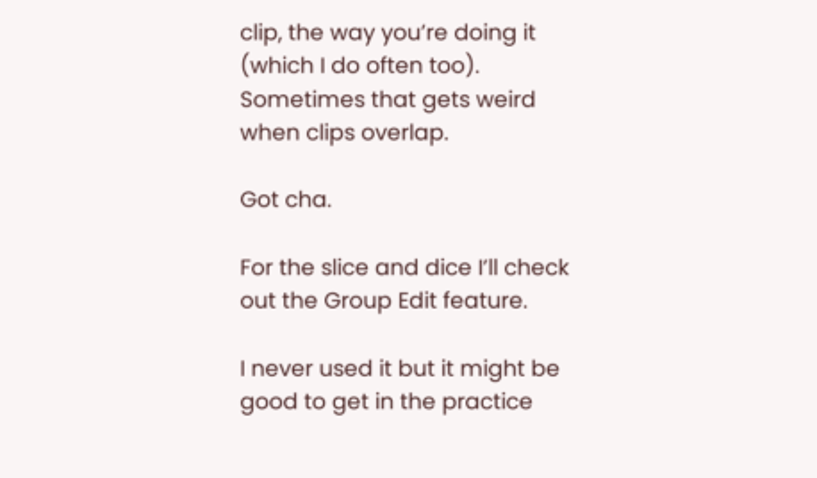clip, the way you’re doing it (which I do often too). Sometimes that gets weird when clips overlap.

Got cha.

For the slice and dice I’ll check out the Group Edit feature.

I never used it but it might be good to get in the practice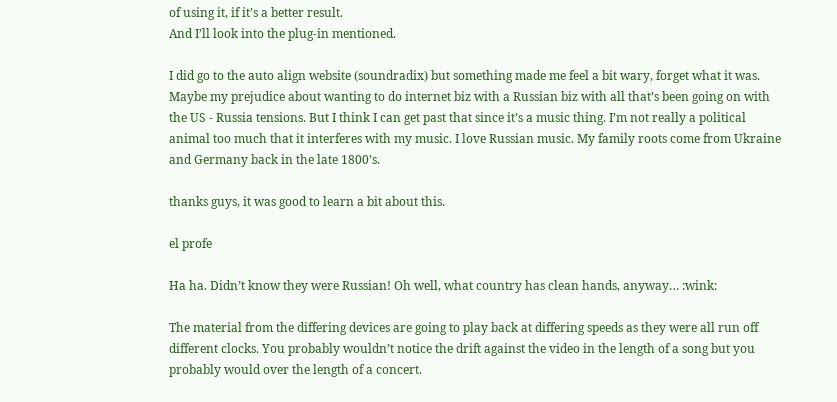of using it, if it’s a better result.
And I’ll look into the plug-in mentioned.

I did go to the auto align website (soundradix) but something made me feel a bit wary, forget what it was. Maybe my prejudice about wanting to do internet biz with a Russian biz with all that’s been going on with the US - Russia tensions. But I think I can get past that since it’s a music thing. I’m not really a political animal too much that it interferes with my music. I love Russian music. My family roots come from Ukraine and Germany back in the late 1800’s.

thanks guys, it was good to learn a bit about this.

el profe

Ha ha. Didn’t know they were Russian! Oh well, what country has clean hands, anyway… :wink:

The material from the differing devices are going to play back at differing speeds as they were all run off different clocks. You probably wouldn’t notice the drift against the video in the length of a song but you probably would over the length of a concert.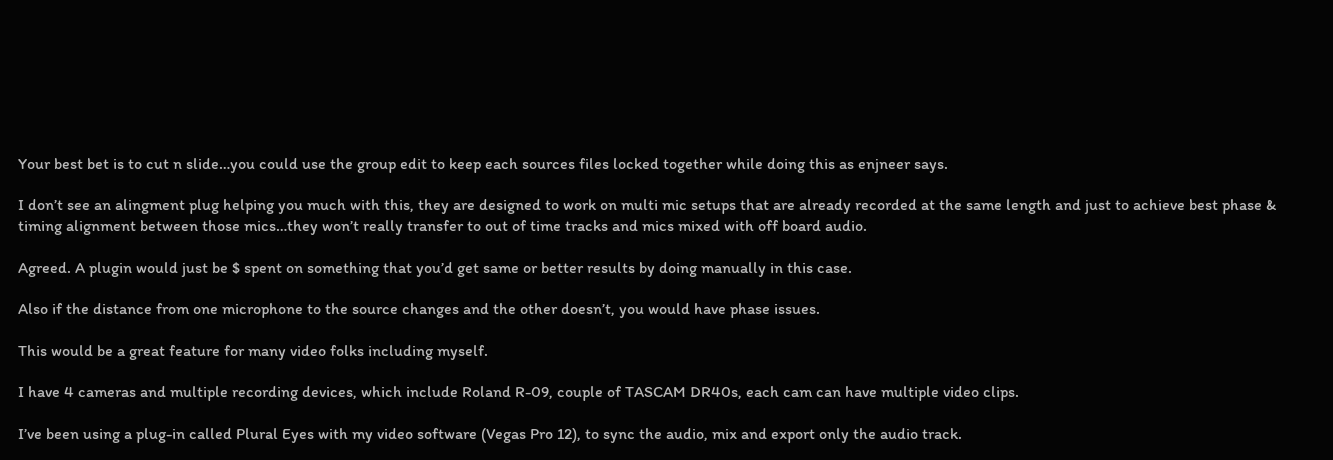Your best bet is to cut n slide…you could use the group edit to keep each sources files locked together while doing this as enjneer says.

I don’t see an alingment plug helping you much with this, they are designed to work on multi mic setups that are already recorded at the same length and just to achieve best phase & timing alignment between those mics…they won’t really transfer to out of time tracks and mics mixed with off board audio.

Agreed. A plugin would just be $ spent on something that you’d get same or better results by doing manually in this case.

Also if the distance from one microphone to the source changes and the other doesn’t, you would have phase issues.

This would be a great feature for many video folks including myself.

I have 4 cameras and multiple recording devices, which include Roland R-09, couple of TASCAM DR40s, each cam can have multiple video clips.

I’ve been using a plug-in called Plural Eyes with my video software (Vegas Pro 12), to sync the audio, mix and export only the audio track.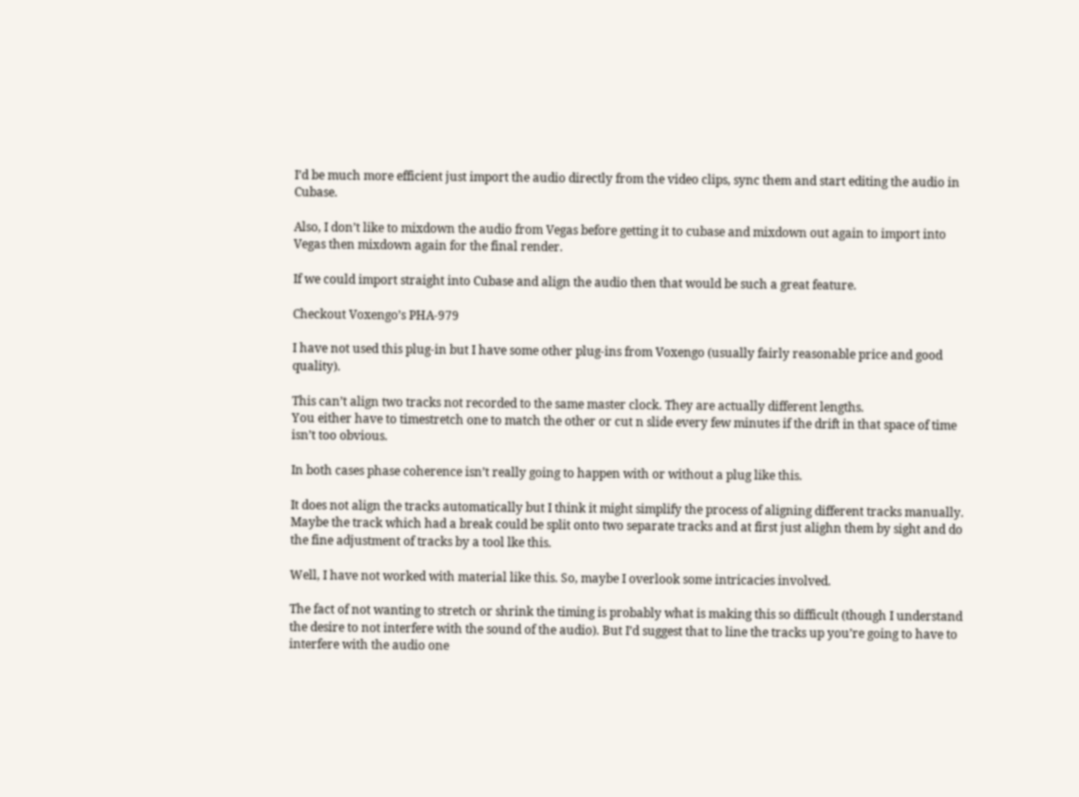I’d be much more efficient just import the audio directly from the video clips, sync them and start editing the audio in Cubase.

Also, I don’t like to mixdown the audio from Vegas before getting it to cubase and mixdown out again to import into Vegas then mixdown again for the final render.

If we could import straight into Cubase and align the audio then that would be such a great feature.

Checkout Voxengo’s PHA-979

I have not used this plug-in but I have some other plug-ins from Voxengo (usually fairly reasonable price and good quality).

This can’t align two tracks not recorded to the same master clock. They are actually different lengths.
You either have to timestretch one to match the other or cut n slide every few minutes if the drift in that space of time isn’t too obvious.

In both cases phase coherence isn’t really going to happen with or without a plug like this.

It does not align the tracks automatically but I think it might simplify the process of aligning different tracks manually. Maybe the track which had a break could be split onto two separate tracks and at first just alighn them by sight and do the fine adjustment of tracks by a tool lke this.

Well, I have not worked with material like this. So, maybe I overlook some intricacies involved.

The fact of not wanting to stretch or shrink the timing is probably what is making this so difficult (though I understand the desire to not interfere with the sound of the audio). But I’d suggest that to line the tracks up you’re going to have to interfere with the audio one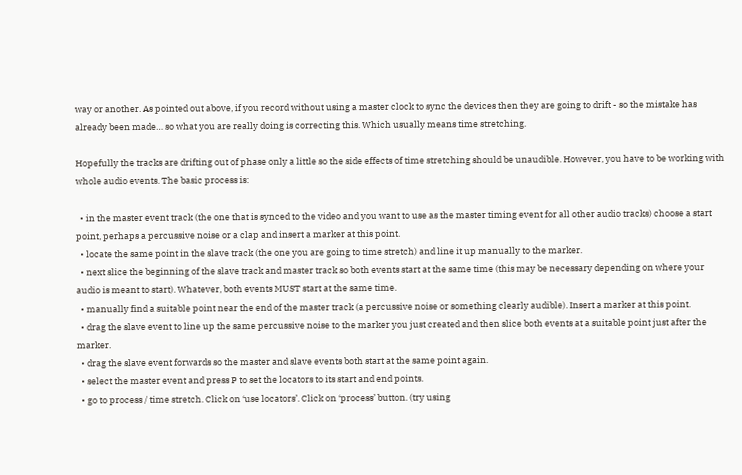way or another. As pointed out above, if you record without using a master clock to sync the devices then they are going to drift - so the mistake has already been made… so what you are really doing is correcting this. Which usually means time stretching.

Hopefully the tracks are drifting out of phase only a little so the side effects of time stretching should be unaudible. However, you have to be working with whole audio events. The basic process is:

  • in the master event track (the one that is synced to the video and you want to use as the master timing event for all other audio tracks) choose a start point, perhaps a percussive noise or a clap and insert a marker at this point.
  • locate the same point in the slave track (the one you are going to time stretch) and line it up manually to the marker.
  • next slice the beginning of the slave track and master track so both events start at the same time (this may be necessary depending on where your audio is meant to start). Whatever, both events MUST start at the same time.
  • manually find a suitable point near the end of the master track (a percussive noise or something clearly audible). Insert a marker at this point.
  • drag the slave event to line up the same percussive noise to the marker you just created and then slice both events at a suitable point just after the marker.
  • drag the slave event forwards so the master and slave events both start at the same point again.
  • select the master event and press P to set the locators to its start and end points.
  • go to process / time stretch. Click on ‘use locators’. Click on ‘process’ button. (try using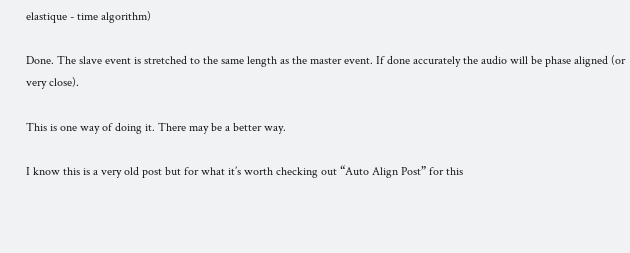elastique - time algorithm)

Done. The slave event is stretched to the same length as the master event. If done accurately the audio will be phase aligned (or very close).

This is one way of doing it. There may be a better way.

I know this is a very old post but for what it’s worth checking out “Auto Align Post” for this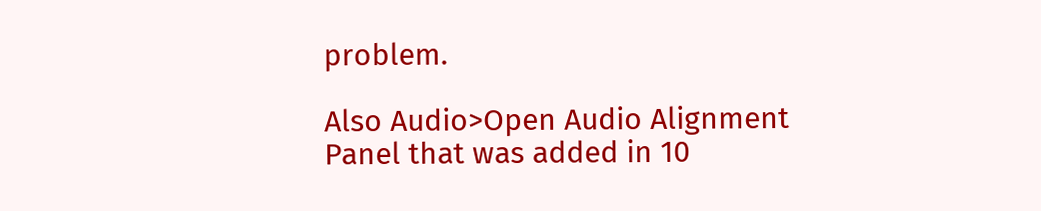problem.

Also Audio>Open Audio Alignment Panel that was added in 10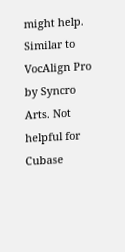might help. Similar to VocAlign Pro by Syncro Arts. Not helpful for Cubase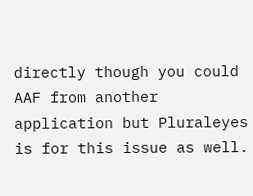directly though you could AAF from another application but Pluraleyes is for this issue as well.